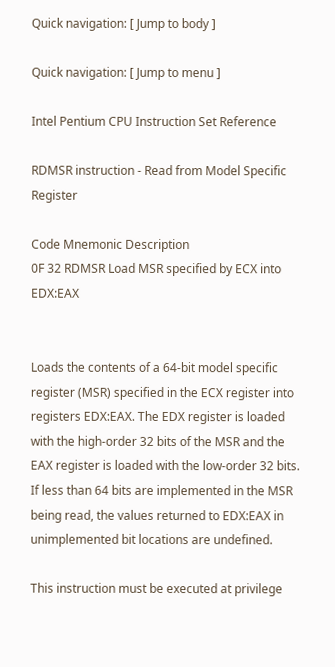Quick navigation: [ Jump to body ]

Quick navigation: [ Jump to menu ]

Intel Pentium CPU Instruction Set Reference

RDMSR instruction - Read from Model Specific Register

Code Mnemonic Description
0F 32 RDMSR Load MSR specified by ECX into EDX:EAX


Loads the contents of a 64-bit model specific register (MSR) specified in the ECX register into registers EDX:EAX. The EDX register is loaded with the high-order 32 bits of the MSR and the EAX register is loaded with the low-order 32 bits. If less than 64 bits are implemented in the MSR being read, the values returned to EDX:EAX in unimplemented bit locations are undefined.

This instruction must be executed at privilege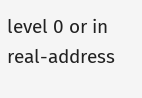level 0 or in real-address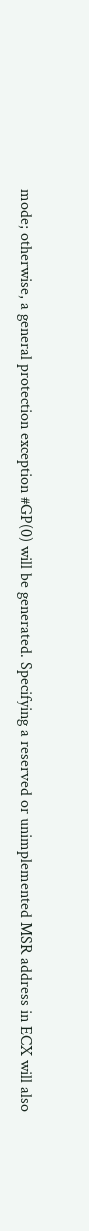mode; otherwise, a general protection exception #GP(0) will be generated. Specifying a reserved or unimplemented MSR address in ECX will also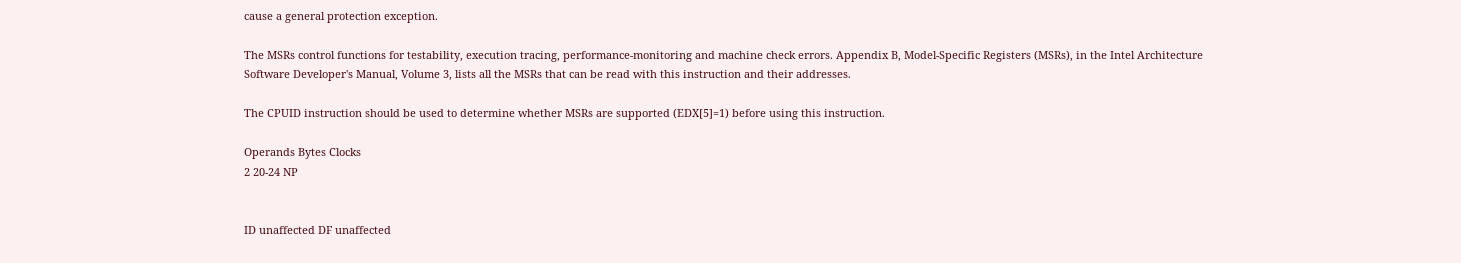cause a general protection exception.

The MSRs control functions for testability, execution tracing, performance-monitoring and machine check errors. Appendix B, Model-Specific Registers (MSRs), in the Intel Architecture Software Developer's Manual, Volume 3, lists all the MSRs that can be read with this instruction and their addresses.

The CPUID instruction should be used to determine whether MSRs are supported (EDX[5]=1) before using this instruction.

Operands Bytes Clocks
2 20-24 NP


ID unaffected DF unaffected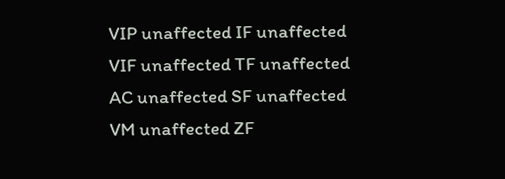VIP unaffected IF unaffected
VIF unaffected TF unaffected
AC unaffected SF unaffected
VM unaffected ZF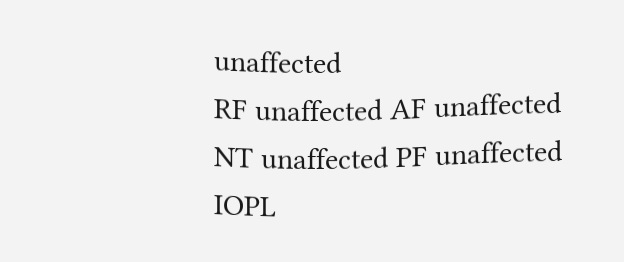unaffected
RF unaffected AF unaffected
NT unaffected PF unaffected
IOPL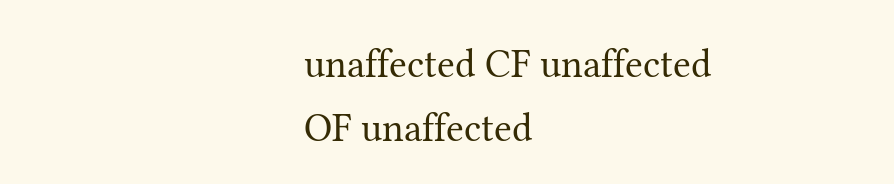unaffected CF unaffected
OF unaffected